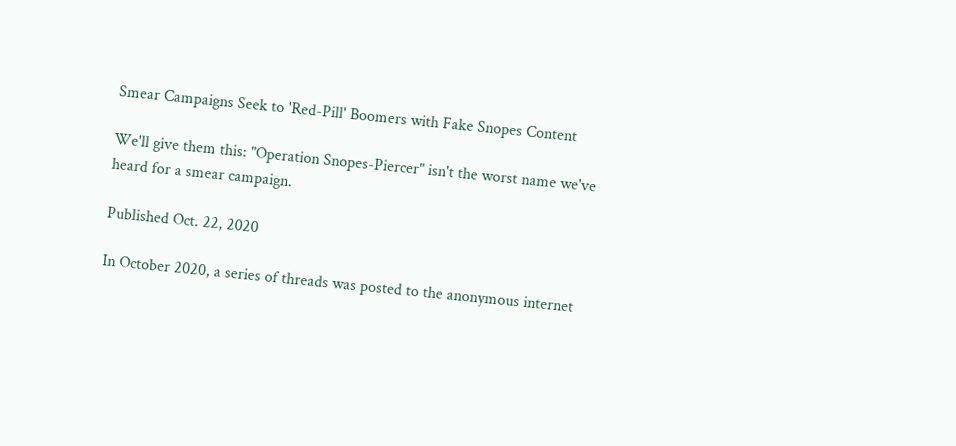Smear Campaigns Seek to 'Red-Pill' Boomers with Fake Snopes Content

We'll give them this: "Operation Snopes-Piercer" isn't the worst name we've heard for a smear campaign.

Published Oct. 22, 2020

In October 2020, a series of threads was posted to the anonymous internet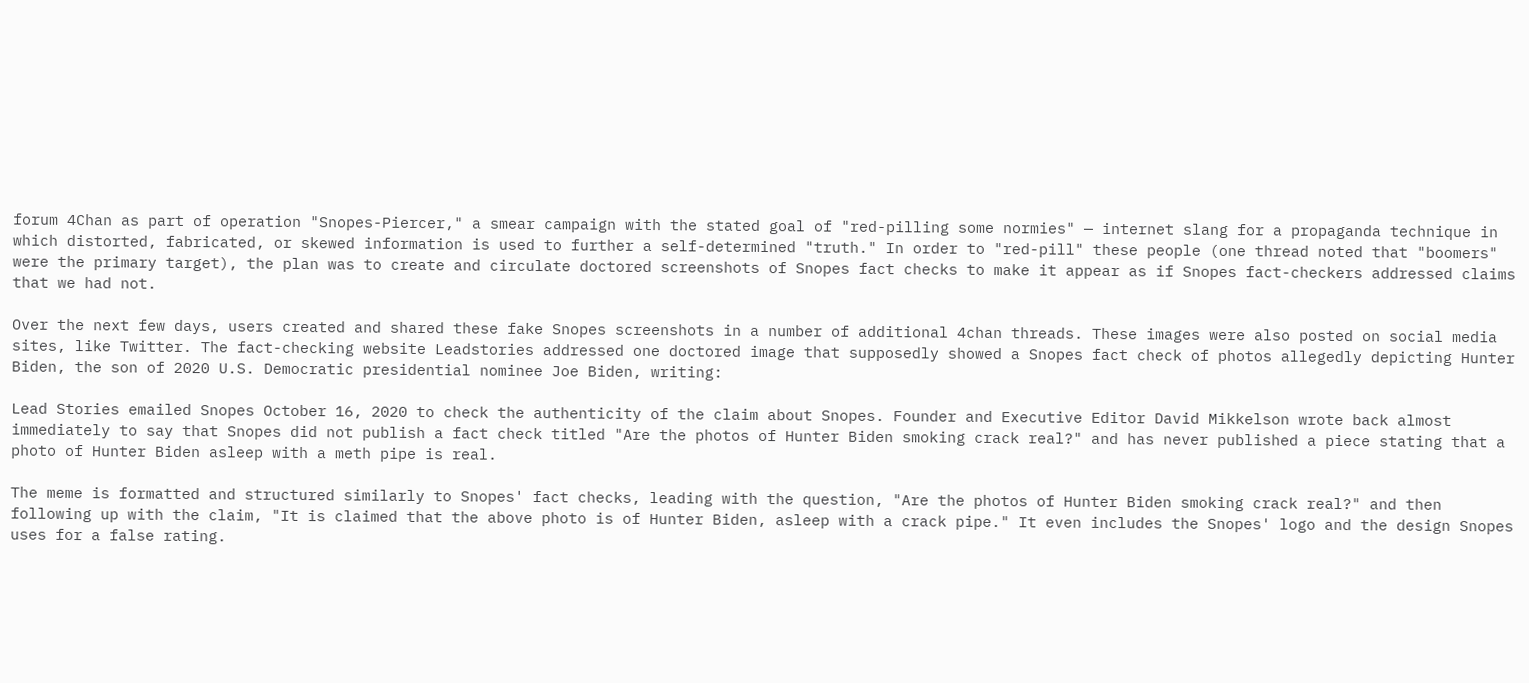forum 4Chan as part of operation "Snopes-Piercer," a smear campaign with the stated goal of "red-pilling some normies" — internet slang for a propaganda technique in which distorted, fabricated, or skewed information is used to further a self-determined "truth." In order to "red-pill" these people (one thread noted that "boomers" were the primary target), the plan was to create and circulate doctored screenshots of Snopes fact checks to make it appear as if Snopes fact-checkers addressed claims that we had not.

Over the next few days, users created and shared these fake Snopes screenshots in a number of additional 4chan threads. These images were also posted on social media sites, like Twitter. The fact-checking website Leadstories addressed one doctored image that supposedly showed a Snopes fact check of photos allegedly depicting Hunter Biden, the son of 2020 U.S. Democratic presidential nominee Joe Biden, writing:

Lead Stories emailed Snopes October 16, 2020 to check the authenticity of the claim about Snopes. Founder and Executive Editor David Mikkelson wrote back almost immediately to say that Snopes did not publish a fact check titled "Are the photos of Hunter Biden smoking crack real?" and has never published a piece stating that a photo of Hunter Biden asleep with a meth pipe is real.

The meme is formatted and structured similarly to Snopes' fact checks, leading with the question, "Are the photos of Hunter Biden smoking crack real?" and then following up with the claim, "It is claimed that the above photo is of Hunter Biden, asleep with a crack pipe." It even includes the Snopes' logo and the design Snopes uses for a false rating.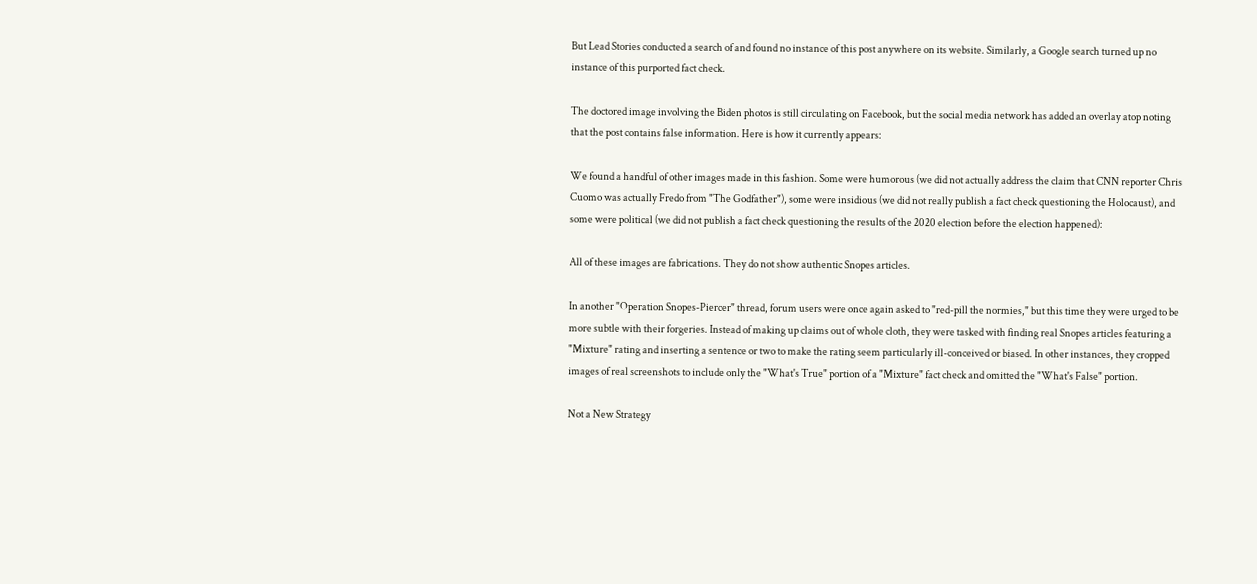But Lead Stories conducted a search of and found no instance of this post anywhere on its website. Similarly, a Google search turned up no instance of this purported fact check.

The doctored image involving the Biden photos is still circulating on Facebook, but the social media network has added an overlay atop noting that the post contains false information. Here is how it currently appears:

We found a handful of other images made in this fashion. Some were humorous (we did not actually address the claim that CNN reporter Chris Cuomo was actually Fredo from "The Godfather"), some were insidious (we did not really publish a fact check questioning the Holocaust), and some were political (we did not publish a fact check questioning the results of the 2020 election before the election happened):

All of these images are fabrications. They do not show authentic Snopes articles.

In another "Operation Snopes-Piercer" thread, forum users were once again asked to "red-pill the normies," but this time they were urged to be more subtle with their forgeries. Instead of making up claims out of whole cloth, they were tasked with finding real Snopes articles featuring a "Mixture" rating and inserting a sentence or two to make the rating seem particularly ill-conceived or biased. In other instances, they cropped images of real screenshots to include only the "What's True" portion of a "Mixture" fact check and omitted the "What's False" portion.

Not a New Strategy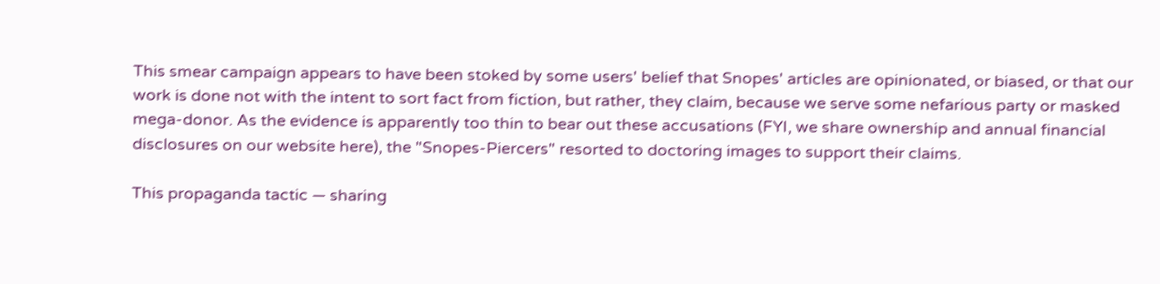This smear campaign appears to have been stoked by some users' belief that Snopes' articles are opinionated, or biased, or that our work is done not with the intent to sort fact from fiction, but rather, they claim, because we serve some nefarious party or masked mega-donor. As the evidence is apparently too thin to bear out these accusations (FYI, we share ownership and annual financial disclosures on our website here), the "Snopes-Piercers" resorted to doctoring images to support their claims.

This propaganda tactic — sharing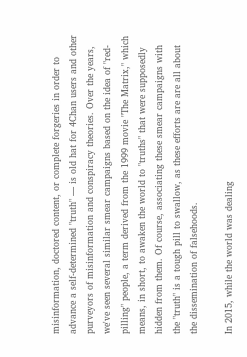misinformation, doctored content, or complete forgeries in order to advance a self-determined "truth" — is old hat for 4Chan users and other purveyors of misinformation and conspiracy theories. Over the years, we've seen several similar smear campaigns based on the idea of "red-pilling" people, a term derived from the 1999 movie "The Matrix," which means, in short, to awaken the world to "truths" that were supposedly hidden from them. Of course, associating these smear campaigns with the "truth" is a tough pill to swallow, as these efforts are are all about the dissemination of falsehoods.

In 2015, while the world was dealing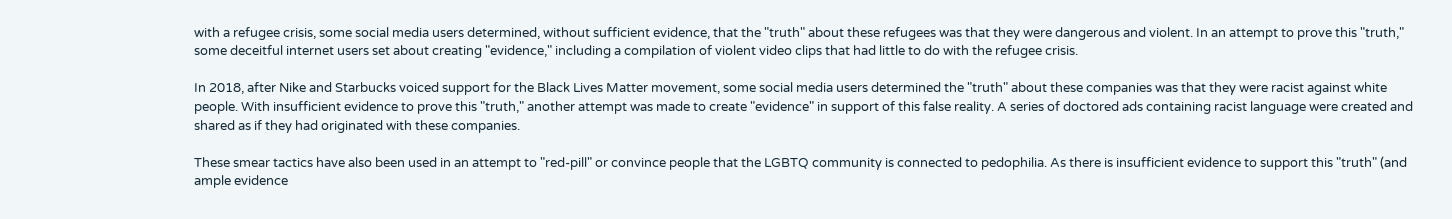with a refugee crisis, some social media users determined, without sufficient evidence, that the "truth" about these refugees was that they were dangerous and violent. In an attempt to prove this "truth," some deceitful internet users set about creating "evidence," including a compilation of violent video clips that had little to do with the refugee crisis.

In 2018, after Nike and Starbucks voiced support for the Black Lives Matter movement, some social media users determined the "truth" about these companies was that they were racist against white people. With insufficient evidence to prove this "truth," another attempt was made to create "evidence" in support of this false reality. A series of doctored ads containing racist language were created and shared as if they had originated with these companies.

These smear tactics have also been used in an attempt to "red-pill" or convince people that the LGBTQ community is connected to pedophilia. As there is insufficient evidence to support this "truth" (and ample evidence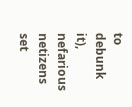to debunk it), nefarious netizens set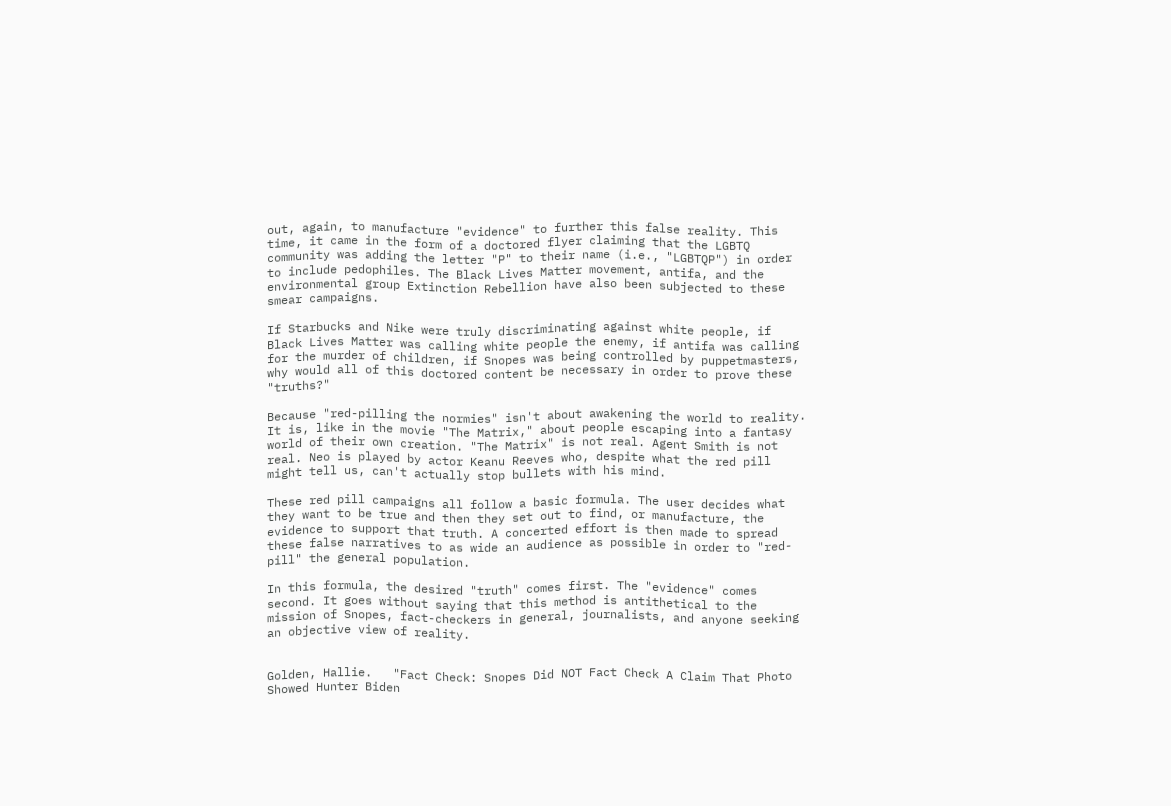out, again, to manufacture "evidence" to further this false reality. This time, it came in the form of a doctored flyer claiming that the LGBTQ community was adding the letter "P" to their name (i.e., "LGBTQP") in order to include pedophiles. The Black Lives Matter movement, antifa, and the environmental group Extinction Rebellion have also been subjected to these smear campaigns.

If Starbucks and Nike were truly discriminating against white people, if Black Lives Matter was calling white people the enemy, if antifa was calling for the murder of children, if Snopes was being controlled by puppetmasters, why would all of this doctored content be necessary in order to prove these "truths?"

Because "red-pilling the normies" isn't about awakening the world to reality. It is, like in the movie "The Matrix," about people escaping into a fantasy world of their own creation. "The Matrix" is not real. Agent Smith is not real. Neo is played by actor Keanu Reeves who, despite what the red pill might tell us, can't actually stop bullets with his mind.

These red pill campaigns all follow a basic formula. The user decides what they want to be true and then they set out to find, or manufacture, the evidence to support that truth. A concerted effort is then made to spread these false narratives to as wide an audience as possible in order to "red-pill" the general population.

In this formula, the desired "truth" comes first. The "evidence" comes second. It goes without saying that this method is antithetical to the mission of Snopes, fact-checkers in general, journalists, and anyone seeking an objective view of reality.


Golden, Hallie.   "Fact Check: Snopes Did NOT Fact Check A Claim That Photo Showed Hunter Biden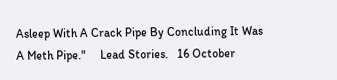Asleep With A Crack Pipe By Concluding It Was A Meth Pipe."     Lead Stories.   16 October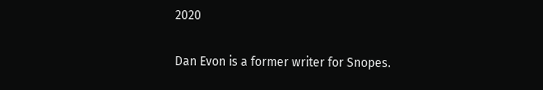2020

Dan Evon is a former writer for Snopes.